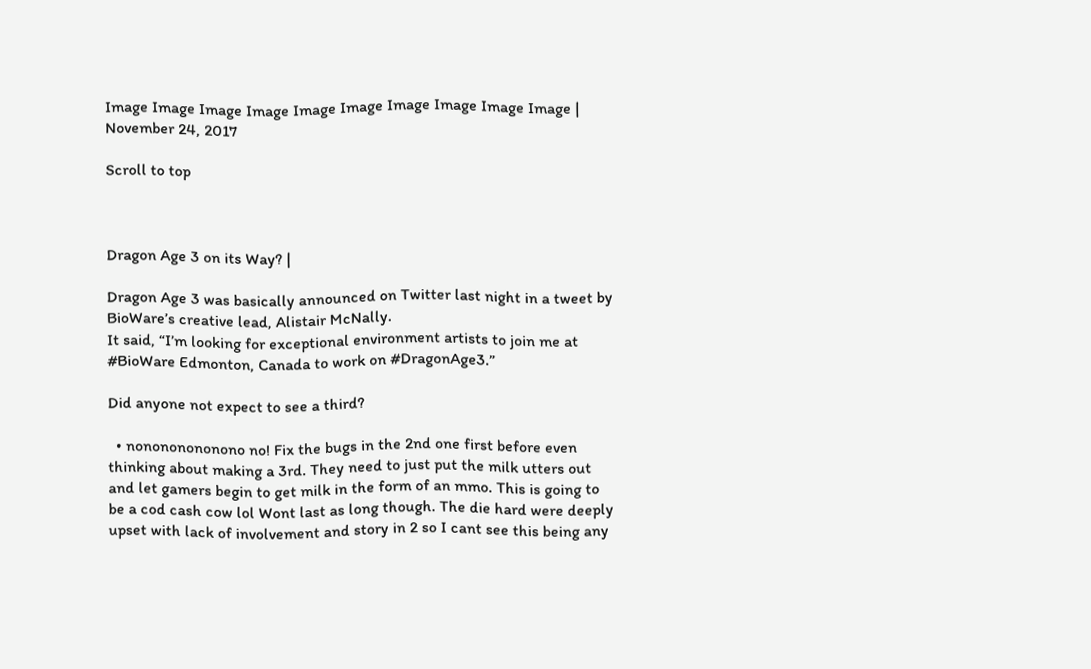Image Image Image Image Image Image Image Image Image Image | November 24, 2017

Scroll to top



Dragon Age 3 on its Way? |

Dragon Age 3 was basically announced on Twitter last night in a tweet by BioWare’s creative lead, Alistair McNally.
It said, “I’m looking for exceptional environment artists to join me at #BioWare Edmonton, Canada to work on #DragonAge3.”

Did anyone not expect to see a third?

  • nonononononono no! Fix the bugs in the 2nd one first before even thinking about making a 3rd. They need to just put the milk utters out and let gamers begin to get milk in the form of an mmo. This is going to be a cod cash cow lol Wont last as long though. The die hard were deeply upset with lack of involvement and story in 2 so I cant see this being any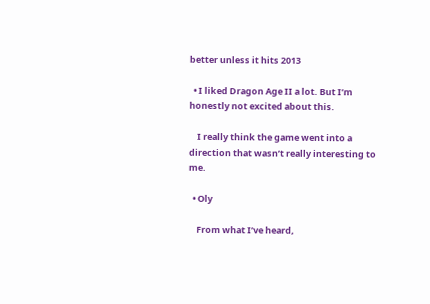better unless it hits 2013

  • I liked Dragon Age II a lot. But I’m honestly not excited about this.

    I really think the game went into a direction that wasn’t really interesting to me.

  • Oly

    From what I’ve heard,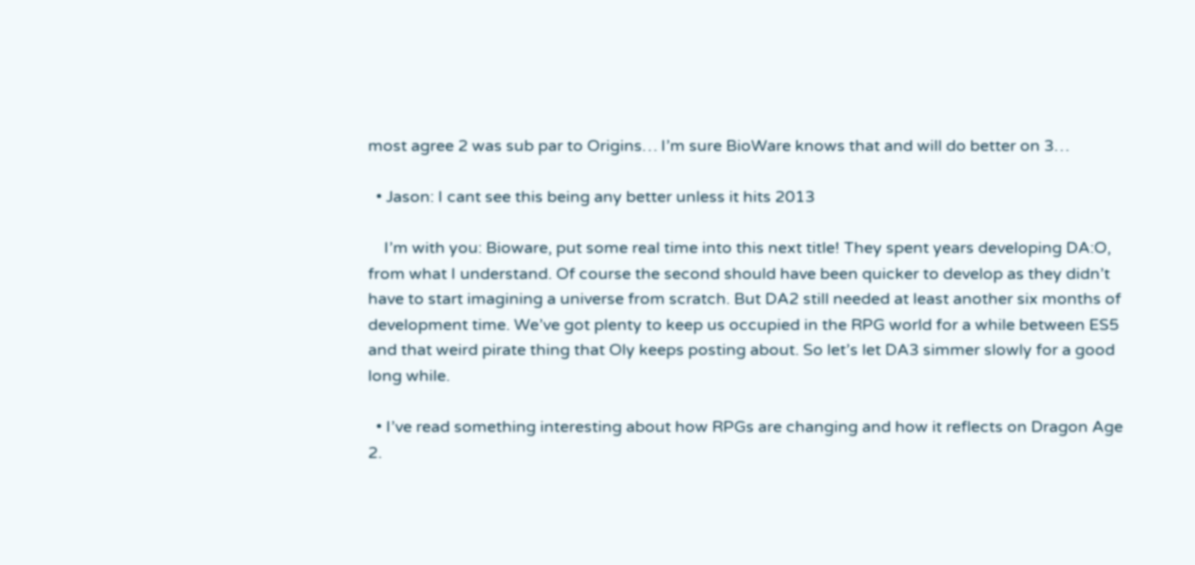most agree 2 was sub par to Origins… I’m sure BioWare knows that and will do better on 3…

  • Jason: I cant see this being any better unless it hits 2013

    I’m with you: Bioware, put some real time into this next title! They spent years developing DA:O, from what I understand. Of course the second should have been quicker to develop as they didn’t have to start imagining a universe from scratch. But DA2 still needed at least another six months of development time. We’ve got plenty to keep us occupied in the RPG world for a while between ES5 and that weird pirate thing that Oly keeps posting about. So let’s let DA3 simmer slowly for a good long while.

  • I’ve read something interesting about how RPGs are changing and how it reflects on Dragon Age 2.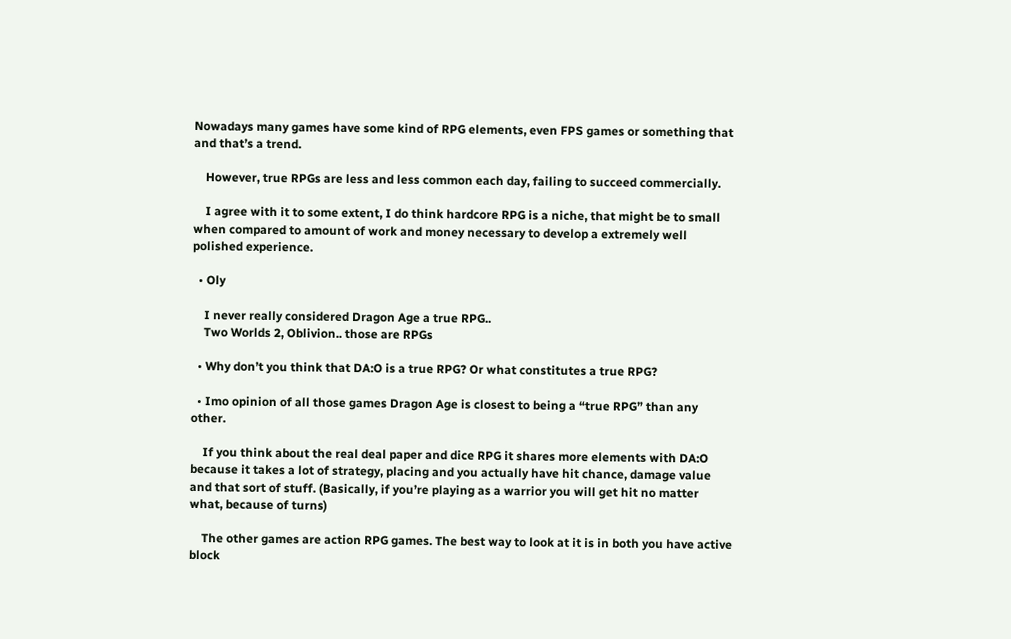Nowadays many games have some kind of RPG elements, even FPS games or something that and that’s a trend.

    However, true RPGs are less and less common each day, failing to succeed commercially.

    I agree with it to some extent, I do think hardcore RPG is a niche, that might be to small when compared to amount of work and money necessary to develop a extremely well polished experience.

  • Oly

    I never really considered Dragon Age a true RPG..
    Two Worlds 2, Oblivion.. those are RPGs

  • Why don’t you think that DA:O is a true RPG? Or what constitutes a true RPG?

  • Imo opinion of all those games Dragon Age is closest to being a “true RPG” than any other.

    If you think about the real deal paper and dice RPG it shares more elements with DA:O because it takes a lot of strategy, placing and you actually have hit chance, damage value and that sort of stuff. (Basically, if you’re playing as a warrior you will get hit no matter what, because of turns)

    The other games are action RPG games. The best way to look at it is in both you have active block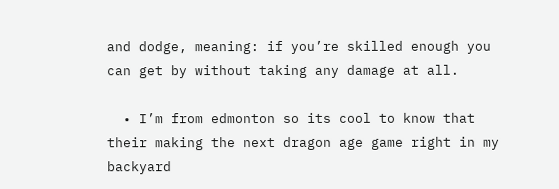and dodge, meaning: if you’re skilled enough you can get by without taking any damage at all.

  • I’m from edmonton so its cool to know that their making the next dragon age game right in my backyard